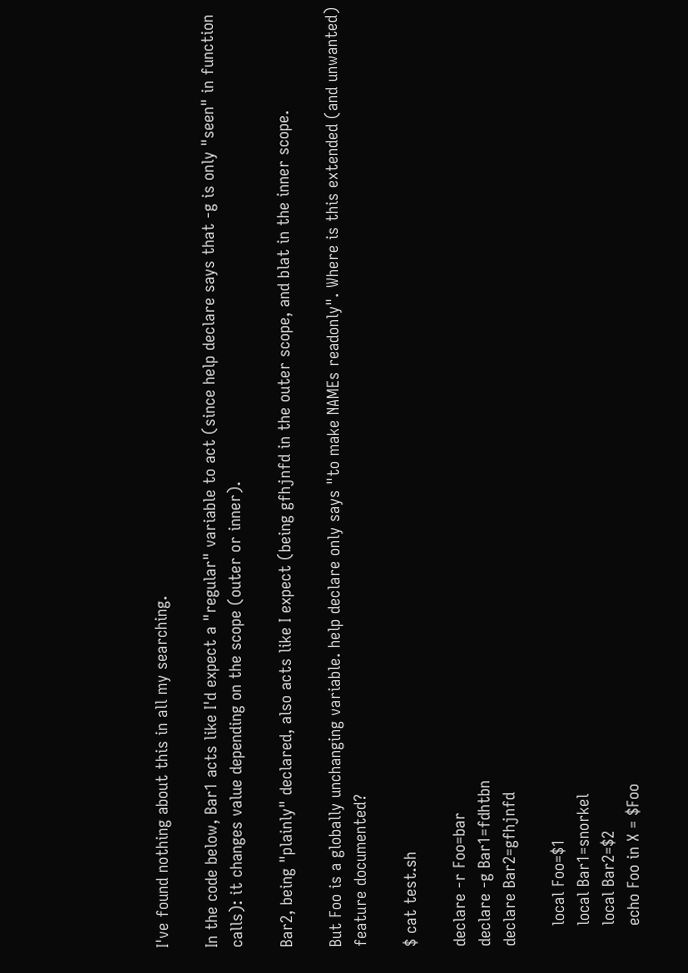I've found nothing about this in all my searching.

In the code below, Bar1 acts like I'd expect a "regular" variable to act (since help declare says that -g is only "seen" in function calls): it changes value depending on the scope (outer or inner).

Bar2, being "plainly" declared, also acts like I expect (being gfhjnfd in the outer scope, and blat in the inner scope.

But Foo is a globally unchanging variable. help declare only says "to make NAMEs readonly". Where is this extended (and unwanted) feature documented?

$ cat test.sh

declare -r Foo=bar
declare -g Bar1=fdhtbn
declare Bar2=gfhjnfd

    local Foo=$1
    local Bar1=snorkel
    local Bar2=$2
    echo Foo in X = $Foo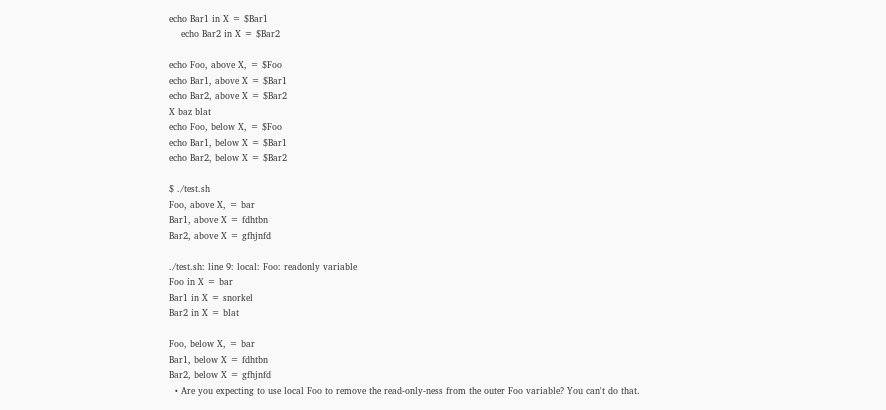echo Bar1 in X = $Bar1
    echo Bar2 in X = $Bar2

echo Foo, above X, = $Foo
echo Bar1, above X = $Bar1
echo Bar2, above X = $Bar2
X baz blat
echo Foo, below X, = $Foo
echo Bar1, below X = $Bar1
echo Bar2, below X = $Bar2

$ ./test.sh
Foo, above X, = bar
Bar1, above X = fdhtbn
Bar2, above X = gfhjnfd

./test.sh: line 9: local: Foo: readonly variable
Foo in X = bar
Bar1 in X = snorkel
Bar2 in X = blat

Foo, below X, = bar
Bar1, below X = fdhtbn
Bar2, below X = gfhjnfd
  • Are you expecting to use local Foo to remove the read-only-ness from the outer Foo variable? You can't do that.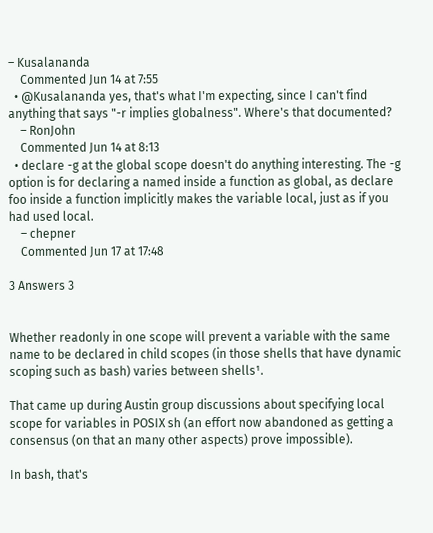– Kusalananda
    Commented Jun 14 at 7:55
  • @Kusalananda yes, that's what I'm expecting, since I can't find anything that says "-r implies globalness". Where's that documented?
    – RonJohn
    Commented Jun 14 at 8:13
  • declare -g at the global scope doesn't do anything interesting. The -g option is for declaring a named inside a function as global, as declare foo inside a function implicitly makes the variable local, just as if you had used local.
    – chepner
    Commented Jun 17 at 17:48

3 Answers 3


Whether readonly in one scope will prevent a variable with the same name to be declared in child scopes (in those shells that have dynamic scoping such as bash) varies between shells¹.

That came up during Austin group discussions about specifying local scope for variables in POSIX sh (an effort now abandoned as getting a consensus (on that an many other aspects) prove impossible).

In bash, that's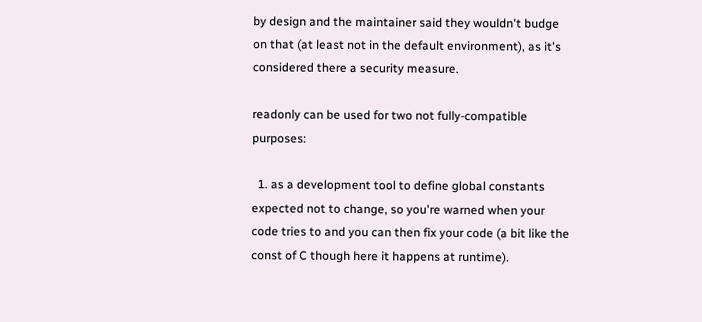by design and the maintainer said they wouldn't budge on that (at least not in the default environment), as it's considered there a security measure.

readonly can be used for two not fully-compatible purposes:

  1. as a development tool to define global constants expected not to change, so you're warned when your code tries to and you can then fix your code (a bit like the const of C though here it happens at runtime).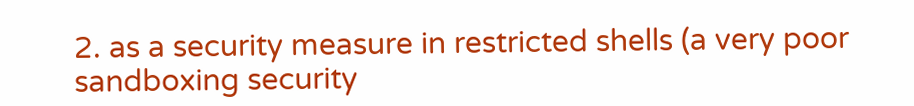2. as a security measure in restricted shells (a very poor sandboxing security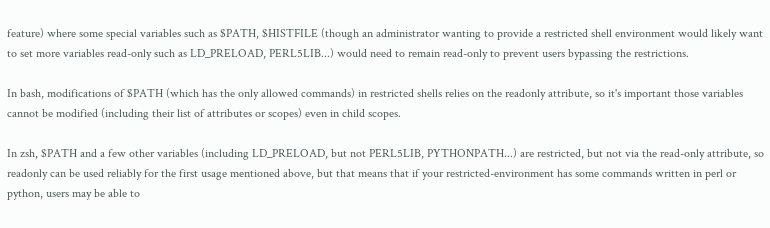feature) where some special variables such as $PATH, $HISTFILE (though an administrator wanting to provide a restricted shell environment would likely want to set more variables read-only such as LD_PRELOAD, PERL5LIB...) would need to remain read-only to prevent users bypassing the restrictions.

In bash, modifications of $PATH (which has the only allowed commands) in restricted shells relies on the readonly attribute, so it's important those variables cannot be modified (including their list of attributes or scopes) even in child scopes.

In zsh, $PATH and a few other variables (including LD_PRELOAD, but not PERL5LIB, PYTHONPATH...) are restricted, but not via the read-only attribute, so readonly can be used reliably for the first usage mentioned above, but that means that if your restricted-environment has some commands written in perl or python, users may be able to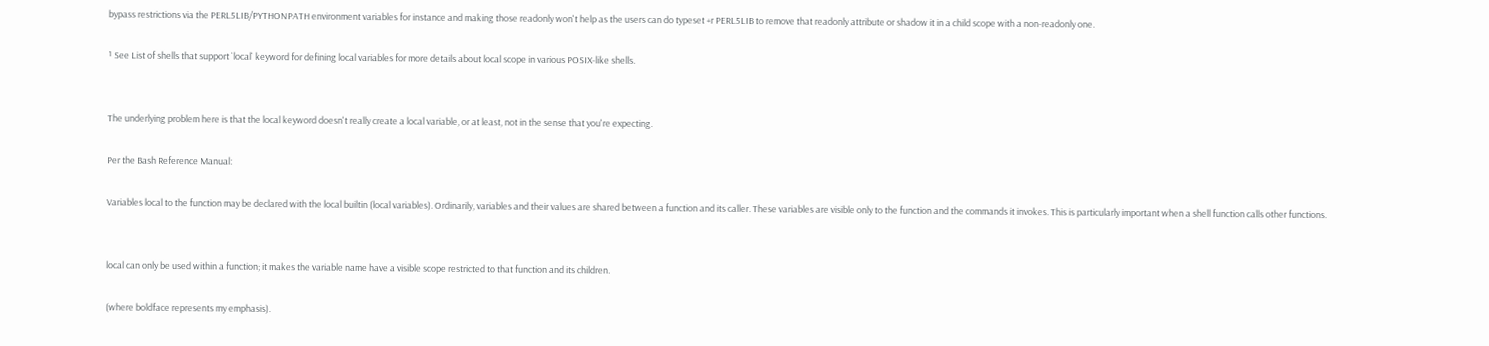bypass restrictions via the PERL5LIB/PYTHONPATH environment variables for instance and making those readonly won't help as the users can do typeset +r PERL5LIB to remove that readonly attribute or shadow it in a child scope with a non-readonly one.

¹ See List of shells that support `local` keyword for defining local variables for more details about local scope in various POSIX-like shells.


The underlying problem here is that the local keyword doesn't really create a local variable, or at least, not in the sense that you're expecting.

Per the Bash Reference Manual:

Variables local to the function may be declared with the local builtin (local variables). Ordinarily, variables and their values are shared between a function and its caller. These variables are visible only to the function and the commands it invokes. This is particularly important when a shell function calls other functions.


local can only be used within a function; it makes the variable name have a visible scope restricted to that function and its children.

(where boldface represents my emphasis).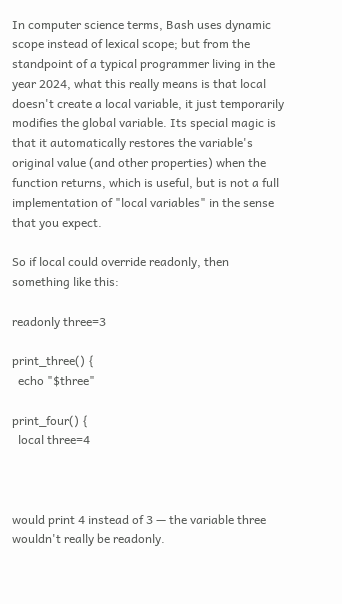In computer science terms, Bash uses dynamic scope instead of lexical scope; but from the standpoint of a typical programmer living in the year 2024, what this really means is that local doesn't create a local variable, it just temporarily modifies the global variable. Its special magic is that it automatically restores the variable's original value (and other properties) when the function returns, which is useful, but is not a full implementation of "local variables" in the sense that you expect.

So if local could override readonly, then something like this:

readonly three=3

print_three() {
  echo "$three"

print_four() {
  local three=4



would print 4 instead of 3 — the variable three wouldn't really be readonly.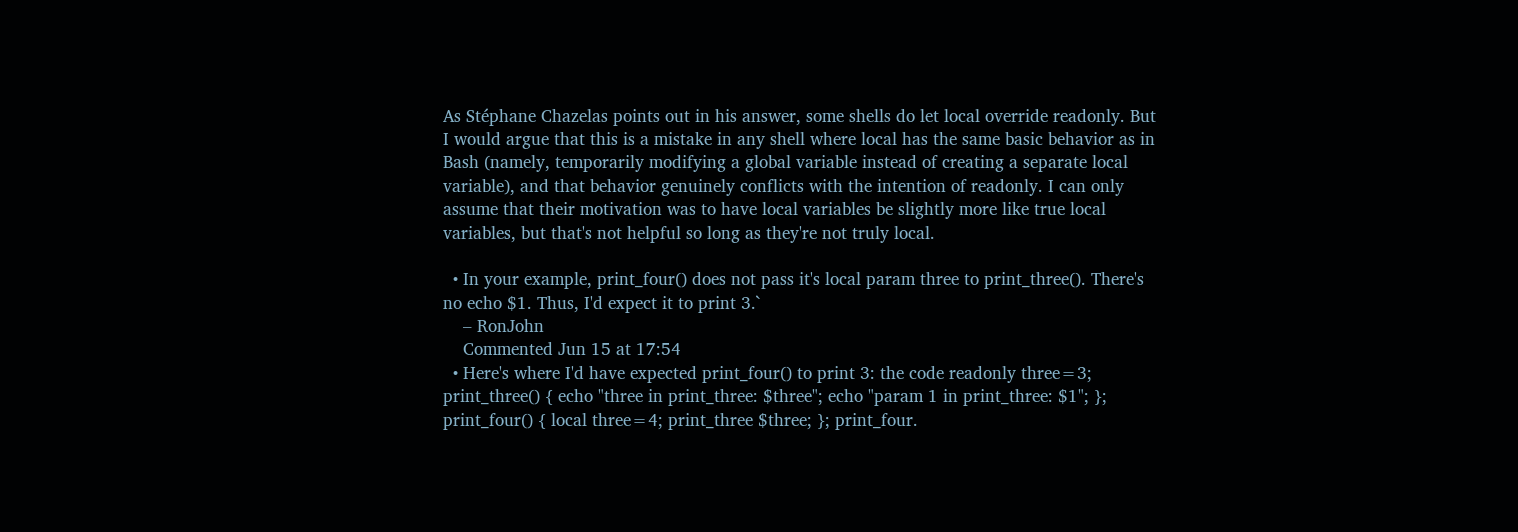As Stéphane Chazelas points out in his answer, some shells do let local override readonly. But I would argue that this is a mistake in any shell where local has the same basic behavior as in Bash (namely, temporarily modifying a global variable instead of creating a separate local variable), and that behavior genuinely conflicts with the intention of readonly. I can only assume that their motivation was to have local variables be slightly more like true local variables, but that's not helpful so long as they're not truly local.

  • In your example, print_four() does not pass it's local param three to print_three(). There's no echo $1. Thus, I'd expect it to print 3.`
    – RonJohn
    Commented Jun 15 at 17:54
  • Here's where I'd have expected print_four() to print 3: the code readonly three=3; print_three() { echo "three in print_three: $three"; echo "param 1 in print_three: $1"; }; print_four() { local three=4; print_three $three; }; print_four.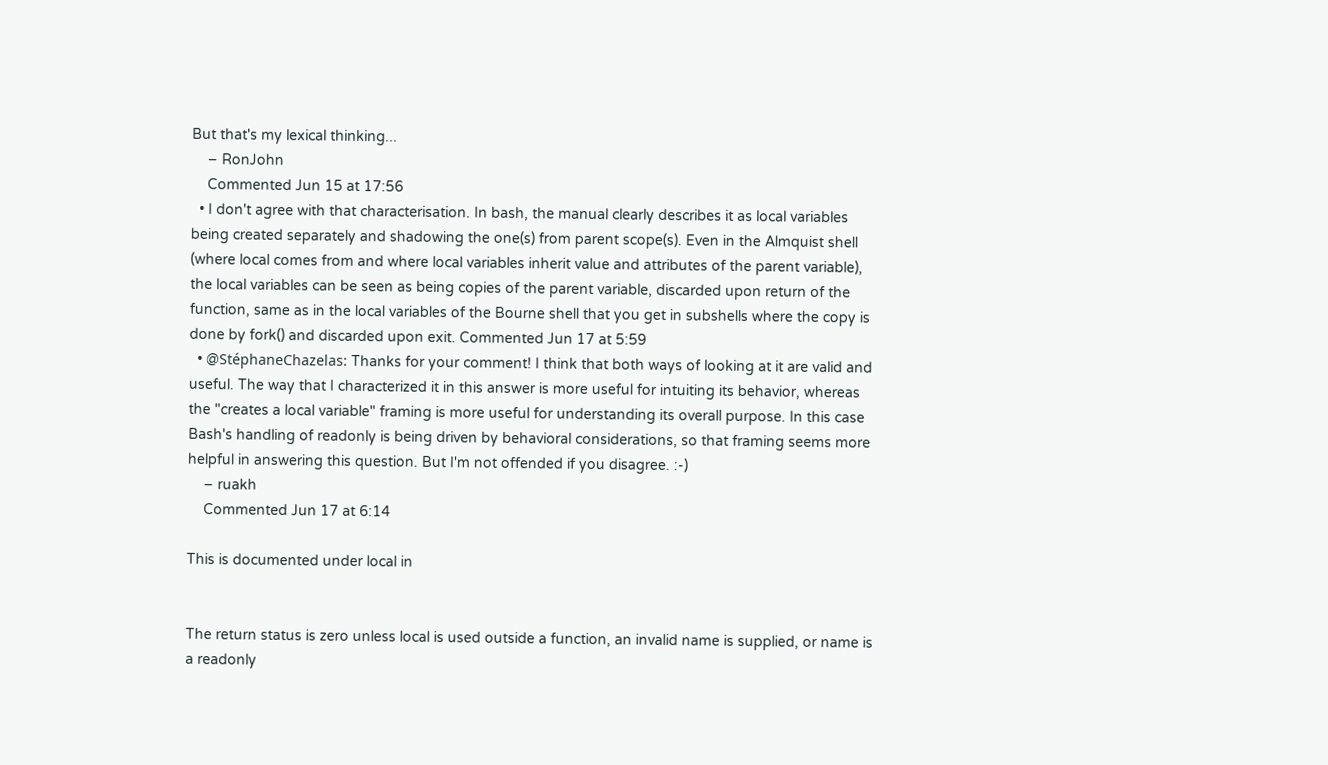But that's my lexical thinking...
    – RonJohn
    Commented Jun 15 at 17:56
  • I don't agree with that characterisation. In bash, the manual clearly describes it as local variables being created separately and shadowing the one(s) from parent scope(s). Even in the Almquist shell (where local comes from and where local variables inherit value and attributes of the parent variable), the local variables can be seen as being copies of the parent variable, discarded upon return of the function, same as in the local variables of the Bourne shell that you get in subshells where the copy is done by fork() and discarded upon exit. Commented Jun 17 at 5:59
  • @StéphaneChazelas: Thanks for your comment! I think that both ways of looking at it are valid and useful. The way that I characterized it in this answer is more useful for intuiting its behavior, whereas the "creates a local variable" framing is more useful for understanding its overall purpose. In this case Bash's handling of readonly is being driven by behavioral considerations, so that framing seems more helpful in answering this question. But I'm not offended if you disagree. :-)
    – ruakh
    Commented Jun 17 at 6:14

This is documented under local in


The return status is zero unless local is used outside a function, an invalid name is supplied, or name is a readonly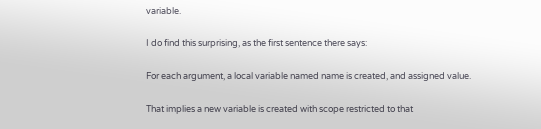variable.

I do find this surprising, as the first sentence there says:

For each argument, a local variable named name is created, and assigned value.

That implies a new variable is created with scope restricted to that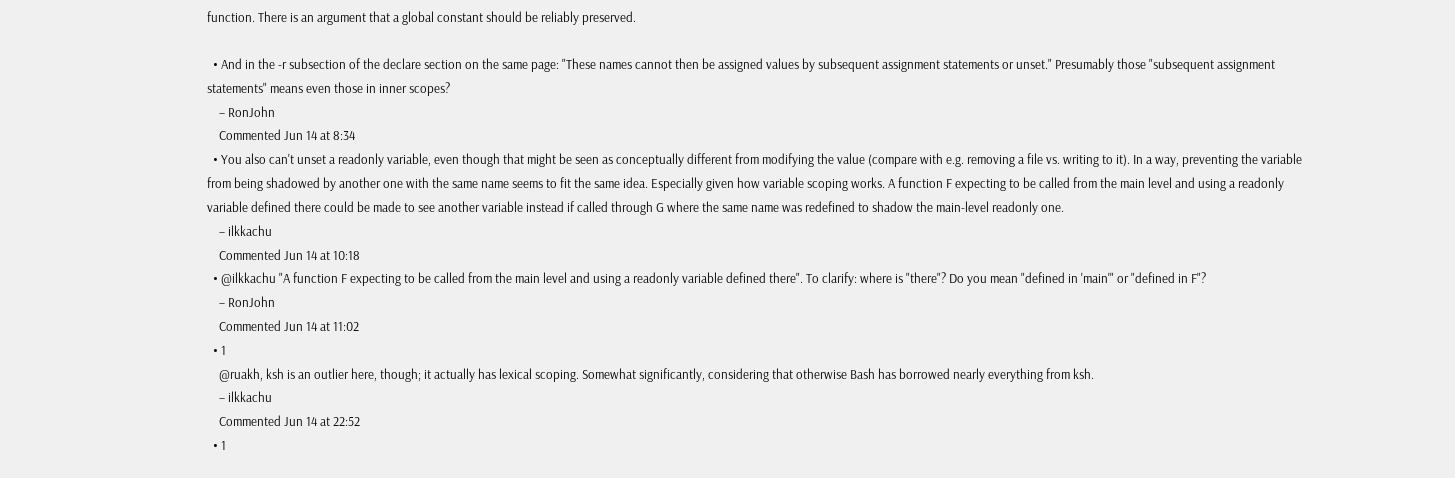function. There is an argument that a global constant should be reliably preserved.

  • And in the -r subsection of the declare section on the same page: "These names cannot then be assigned values by subsequent assignment statements or unset." Presumably those "subsequent assignment statements" means even those in inner scopes?
    – RonJohn
    Commented Jun 14 at 8:34
  • You also can't unset a readonly variable, even though that might be seen as conceptually different from modifying the value (compare with e.g. removing a file vs. writing to it). In a way, preventing the variable from being shadowed by another one with the same name seems to fit the same idea. Especially given how variable scoping works. A function F expecting to be called from the main level and using a readonly variable defined there could be made to see another variable instead if called through G where the same name was redefined to shadow the main-level readonly one.
    – ilkkachu
    Commented Jun 14 at 10:18
  • @ilkkachu "A function F expecting to be called from the main level and using a readonly variable defined there". To clarify: where is "there"? Do you mean "defined in 'main'" or "defined in F"?
    – RonJohn
    Commented Jun 14 at 11:02
  • 1
    @ruakh, ksh is an outlier here, though; it actually has lexical scoping. Somewhat significantly, considering that otherwise Bash has borrowed nearly everything from ksh.
    – ilkkachu
    Commented Jun 14 at 22:52
  • 1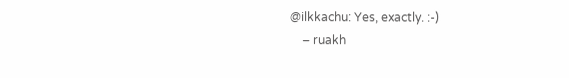@ilkkachu: Yes, exactly. :-)
    – ruakh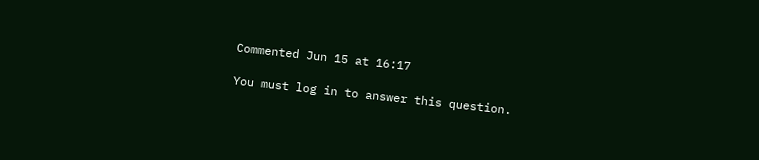Commented Jun 15 at 16:17

You must log in to answer this question.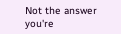Not the answer you're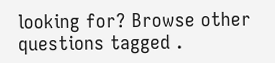looking for? Browse other questions tagged .